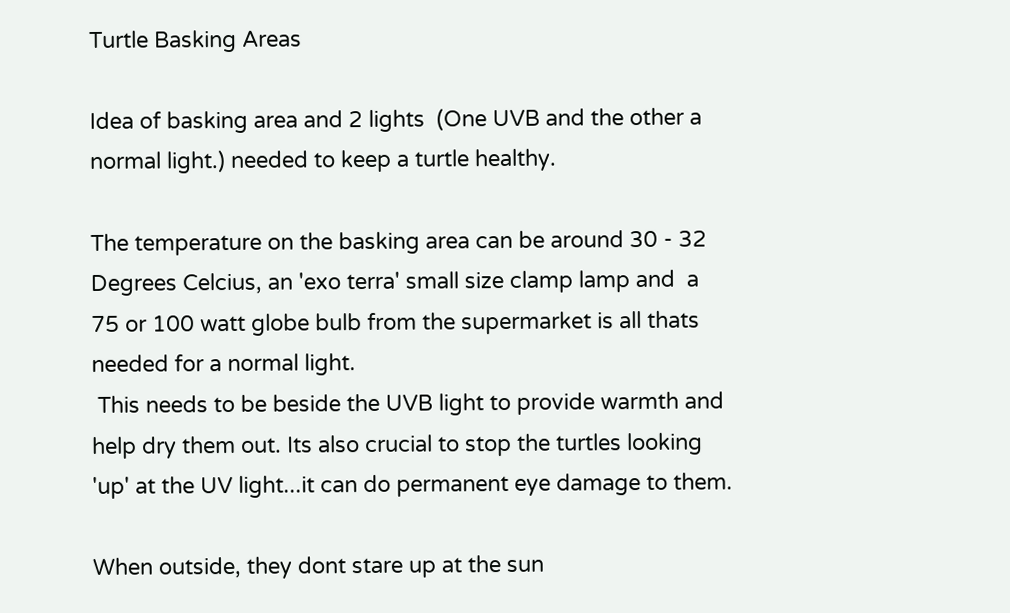Turtle Basking Areas

Idea of basking area and 2 lights  (One UVB and the other a normal light.) needed to keep a turtle healthy.

The temperature on the basking area can be around 30 - 32 Degrees Celcius, an 'exo terra' small size clamp lamp and  a 75 or 100 watt globe bulb from the supermarket is all thats needed for a normal light.
 This needs to be beside the UVB light to provide warmth and help dry them out. Its also crucial to stop the turtles looking 'up' at the UV light...it can do permanent eye damage to them.

When outside, they dont stare up at the sun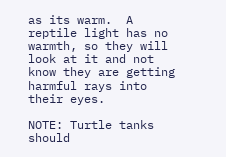as its warm.  A reptile light has no warmth, so they will look at it and not know they are getting harmful rays into their eyes.

NOTE: Turtle tanks should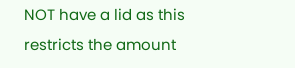NOT have a lid as this restricts the amount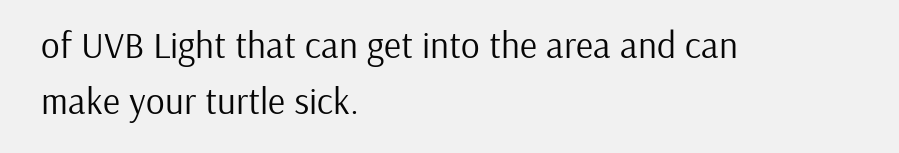of UVB Light that can get into the area and can make your turtle sick.